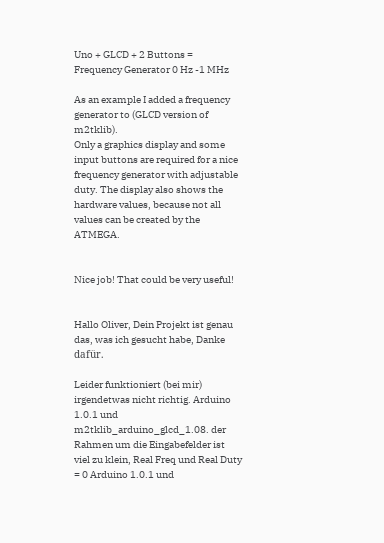Uno + GLCD + 2 Buttons = Frequency Generator 0 Hz -1 MHz

As an example I added a frequency generator to (GLCD version of m2tklib).
Only a graphics display and some input buttons are required for a nice frequency generator with adjustable duty. The display also shows the hardware values, because not all values can be created by the ATMEGA.


Nice job! That could be very useful!


Hallo Oliver, Dein Projekt ist genau das, was ich gesucht habe, Danke dafür.

Leider funktioniert (bei mir) irgendetwas nicht richtig. Arduino 1.0.1 und m2tklib_arduino_glcd_1.08. der Rahmen um die Eingabefelder ist viel zu klein, Real Freq und Real Duty = 0 Arduino 1.0.1 und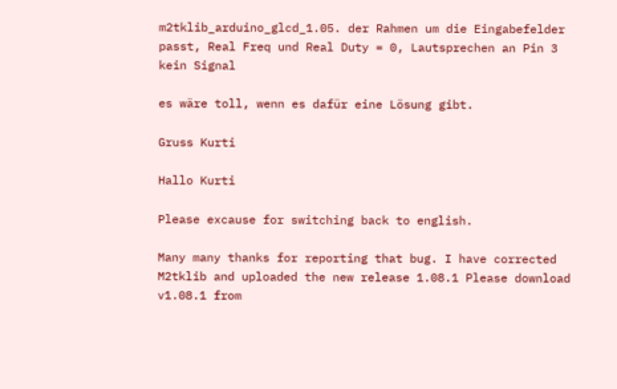m2tklib_arduino_glcd_1.05. der Rahmen um die Eingabefelder passt, Real Freq und Real Duty = 0, Lautsprechen an Pin 3 kein Signal

es wäre toll, wenn es dafür eine Lösung gibt.

Gruss Kurti

Hallo Kurti

Please excause for switching back to english.

Many many thanks for reporting that bug. I have corrected M2tklib and uploaded the new release 1.08.1 Please download v1.08.1 from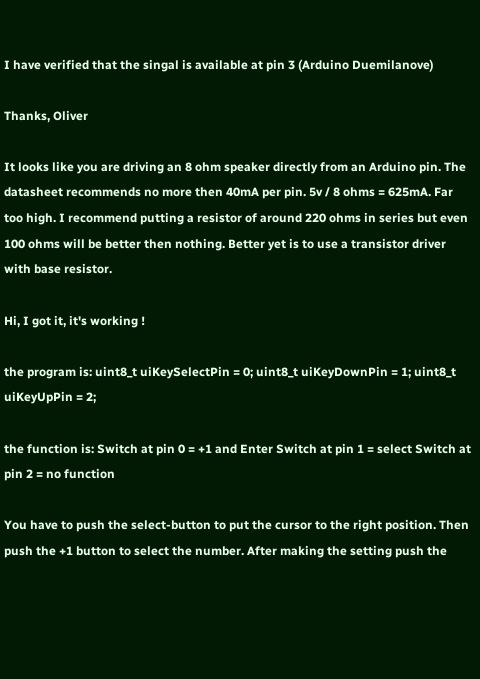I have verified that the singal is available at pin 3 (Arduino Duemilanove)

Thanks, Oliver

It looks like you are driving an 8 ohm speaker directly from an Arduino pin. The datasheet recommends no more then 40mA per pin. 5v / 8 ohms = 625mA. Far too high. I recommend putting a resistor of around 220 ohms in series but even 100 ohms will be better then nothing. Better yet is to use a transistor driver with base resistor.

Hi, I got it, it's working !

the program is: uint8_t uiKeySelectPin = 0; uint8_t uiKeyDownPin = 1; uint8_t uiKeyUpPin = 2;

the function is: Switch at pin 0 = +1 and Enter Switch at pin 1 = select Switch at pin 2 = no function

You have to push the select-button to put the cursor to the right position. Then push the +1 button to select the number. After making the setting push the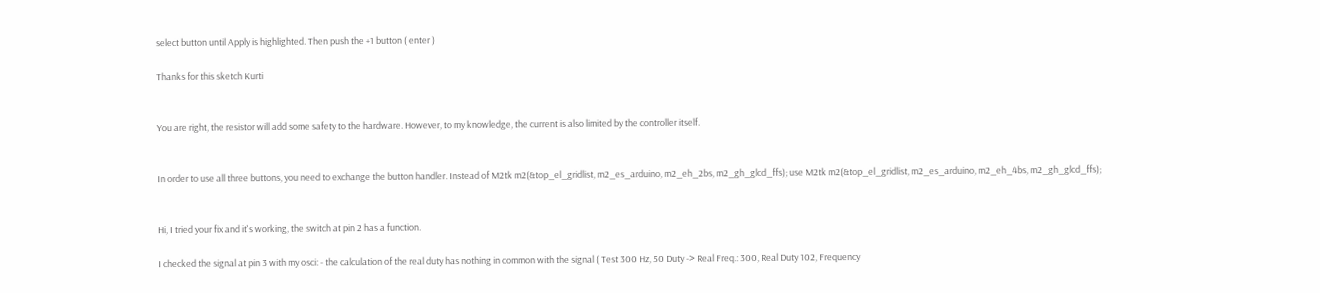select button until Apply is highlighted. Then push the +1 button ( enter )

Thanks for this sketch Kurti


You are right, the resistor will add some safety to the hardware. However, to my knowledge, the current is also limited by the controller itself.


In order to use all three buttons, you need to exchange the button handler. Instead of M2tk m2(&top_el_gridlist, m2_es_arduino, m2_eh_2bs, m2_gh_glcd_ffs); use M2tk m2(&top_el_gridlist, m2_es_arduino, m2_eh_4bs, m2_gh_glcd_ffs);


Hi, I tried your fix and it's working, the switch at pin 2 has a function.

I checked the signal at pin 3 with my osci: - the calculation of the real duty has nothing in common with the signal ( Test 300 Hz, 50 Duty -> Real Freq.: 300, Real Duty 102, Frequency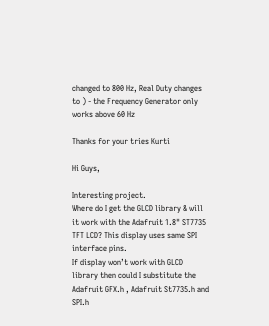changed to 800 Hz, Real Duty changes to ) - the Frequency Generator only works above 60 Hz

Thanks for your tries Kurti

Hi Guys,

Interesting project.
Where do I get the GLCD library & will it work with the Adafruit 1.8" ST7735 TFT LCD? This display uses same SPI interface pins.
If display won’t work with GLCD library then could I substitute the Adafruit GFX.h , Adafruit St7735.h and SPI.h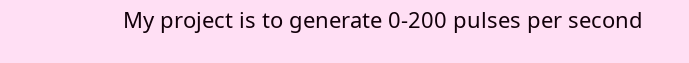My project is to generate 0-200 pulses per second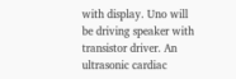with display. Uno will be driving speaker with transistor driver. An ultrasonic cardiac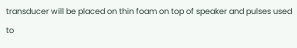transducer will be placed on thin foam on top of speaker and pulses used to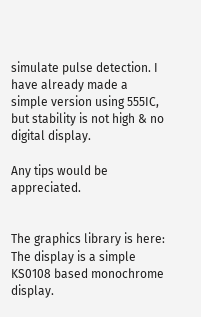simulate pulse detection. I have already made a simple version using 555IC, but stability is not high & no digital display.

Any tips would be appreciated.


The graphics library is here:
The display is a simple KS0108 based monochrome display.